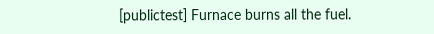[publictest] Furnace burns all the fuel.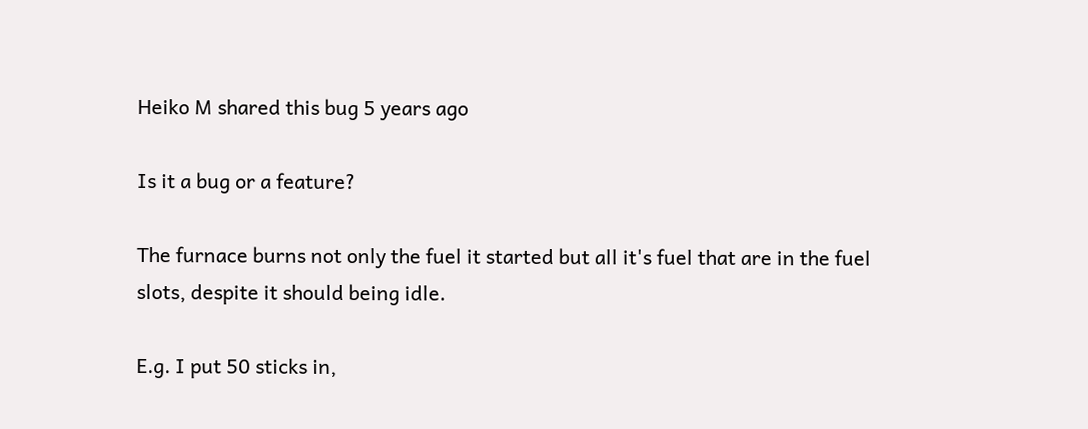Heiko M shared this bug 5 years ago

Is it a bug or a feature?

The furnace burns not only the fuel it started but all it's fuel that are in the fuel slots, despite it should being idle.

E.g. I put 50 sticks in,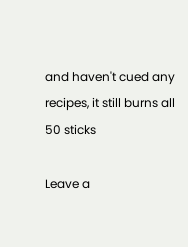and haven't cued any recipes, it still burns all 50 sticks

Leave a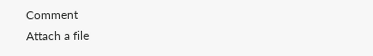Comment
Attach a file